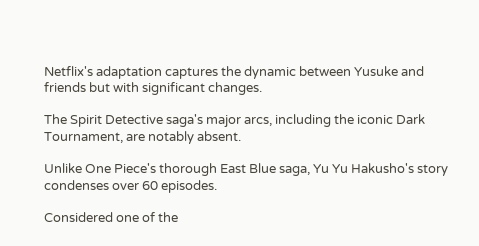Netflix's adaptation captures the dynamic between Yusuke and friends but with significant changes.

The Spirit Detective saga's major arcs, including the iconic Dark Tournament, are notably absent.

Unlike One Piece's thorough East Blue saga, Yu Yu Hakusho's story condenses over 60 episodes.

Considered one of the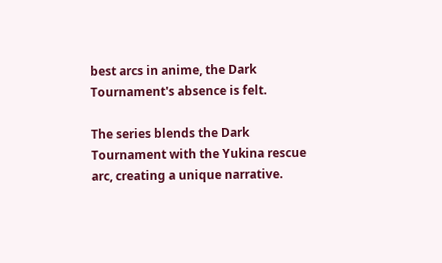best arcs in anime, the Dark Tournament's absence is felt.

The series blends the Dark Tournament with the Yukina rescue arc, creating a unique narrative.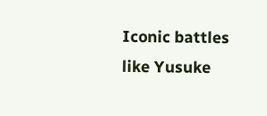Iconic battles like Yusuke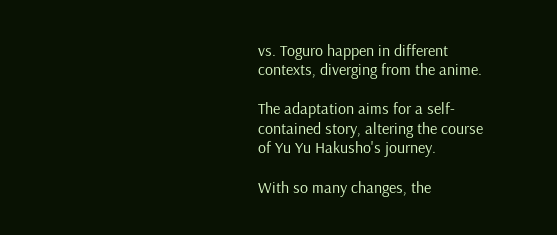vs. Toguro happen in different contexts, diverging from the anime.

The adaptation aims for a self-contained story, altering the course of Yu Yu Hakusho's journey.

With so many changes, the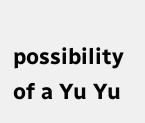possibility of a Yu Yu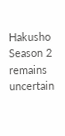Hakusho Season 2 remains uncertain